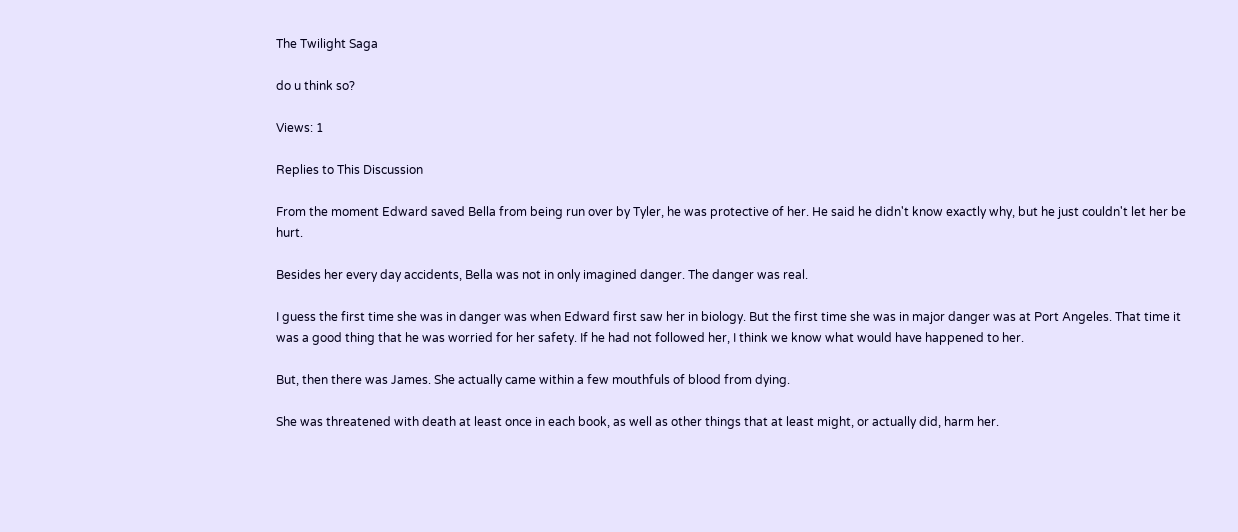The Twilight Saga

do u think so?

Views: 1

Replies to This Discussion

From the moment Edward saved Bella from being run over by Tyler, he was protective of her. He said he didn't know exactly why, but he just couldn't let her be hurt.

Besides her every day accidents, Bella was not in only imagined danger. The danger was real.

I guess the first time she was in danger was when Edward first saw her in biology. But the first time she was in major danger was at Port Angeles. That time it was a good thing that he was worried for her safety. If he had not followed her, I think we know what would have happened to her.

But, then there was James. She actually came within a few mouthfuls of blood from dying.

She was threatened with death at least once in each book, as well as other things that at least might, or actually did, harm her.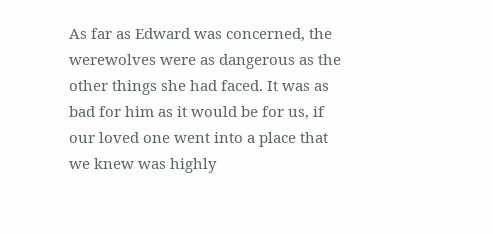As far as Edward was concerned, the werewolves were as dangerous as the other things she had faced. It was as bad for him as it would be for us, if our loved one went into a place that we knew was highly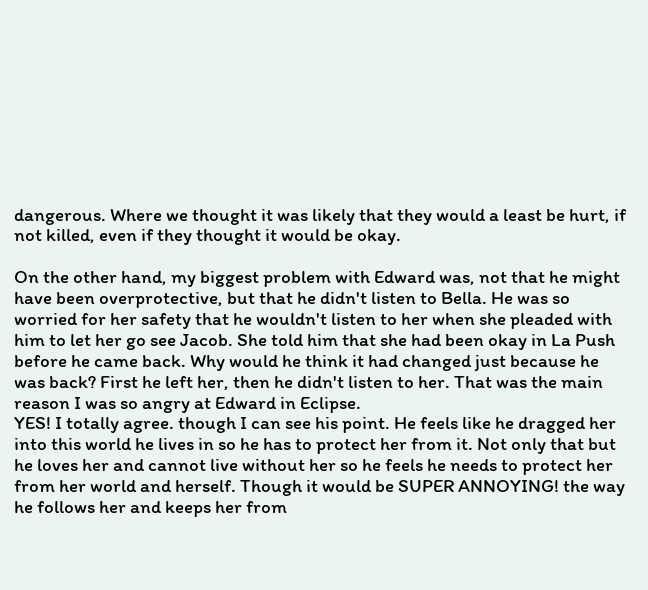dangerous. Where we thought it was likely that they would a least be hurt, if not killed, even if they thought it would be okay.

On the other hand, my biggest problem with Edward was, not that he might have been overprotective, but that he didn't listen to Bella. He was so worried for her safety that he wouldn't listen to her when she pleaded with him to let her go see Jacob. She told him that she had been okay in La Push before he came back. Why would he think it had changed just because he was back? First he left her, then he didn't listen to her. That was the main reason I was so angry at Edward in Eclipse.
YES! I totally agree. though I can see his point. He feels like he dragged her into this world he lives in so he has to protect her from it. Not only that but he loves her and cannot live without her so he feels he needs to protect her from her world and herself. Though it would be SUPER ANNOYING! the way he follows her and keeps her from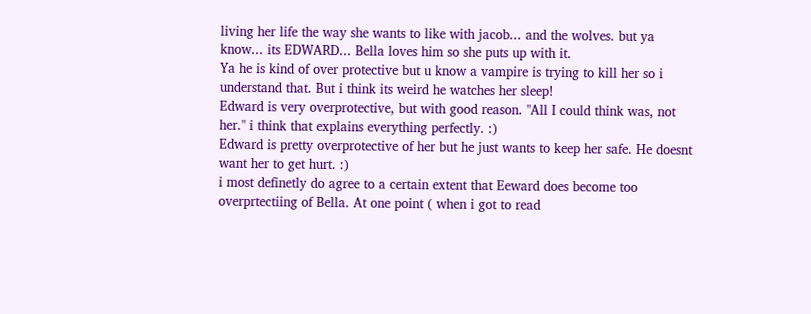living her life the way she wants to like with jacob... and the wolves. but ya know... its EDWARD... Bella loves him so she puts up with it.
Ya he is kind of over protective but u know a vampire is trying to kill her so i understand that. But i think its weird he watches her sleep!
Edward is very overprotective, but with good reason. "All I could think was, not her." i think that explains everything perfectly. :)
Edward is pretty overprotective of her but he just wants to keep her safe. He doesnt want her to get hurt. :)
i most definetly do agree to a certain extent that Eeward does become too overprtectiing of Bella. At one point ( when i got to read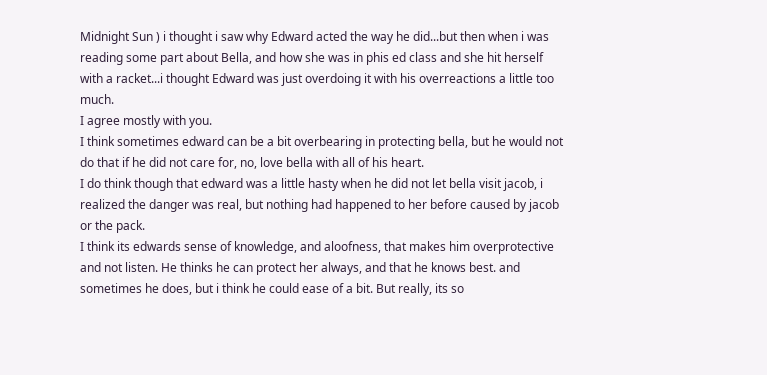Midnight Sun ) i thought i saw why Edward acted the way he did...but then when i was reading some part about Bella, and how she was in phis ed class and she hit herself with a racket...i thought Edward was just overdoing it with his overreactions a little too much.
I agree mostly with you.
I think sometimes edward can be a bit overbearing in protecting bella, but he would not do that if he did not care for, no, love bella with all of his heart.
I do think though that edward was a little hasty when he did not let bella visit jacob, i realized the danger was real, but nothing had happened to her before caused by jacob or the pack.
I think its edwards sense of knowledge, and aloofness, that makes him overprotective and not listen. He thinks he can protect her always, and that he knows best. and sometimes he does, but i think he could ease of a bit. But really, its so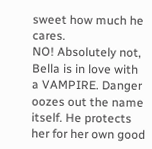sweet how much he cares.
NO! Absolutely not, Bella is in love with a VAMPIRE. Danger oozes out the name itself. He protects her for her own good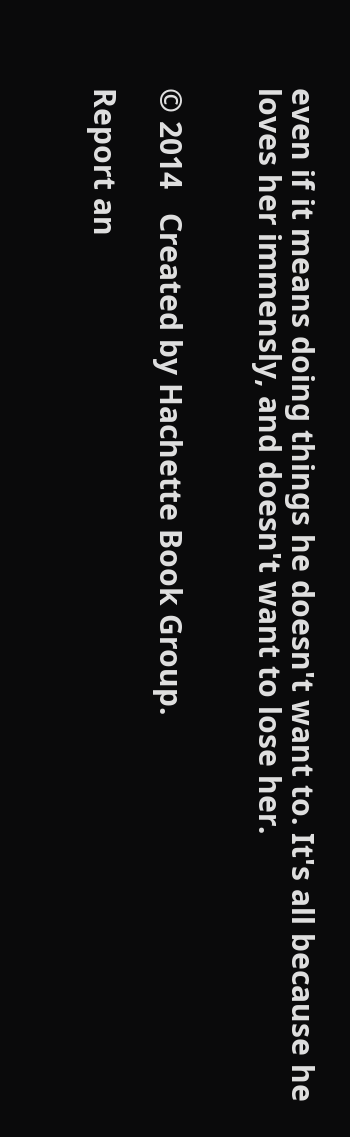even if it means doing things he doesn't want to. It's all because he loves her immensly, and doesn't want to lose her.


© 2014   Created by Hachette Book Group.

Report an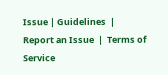Issue | Guidelines  |  Report an Issue  |  Terms of Service